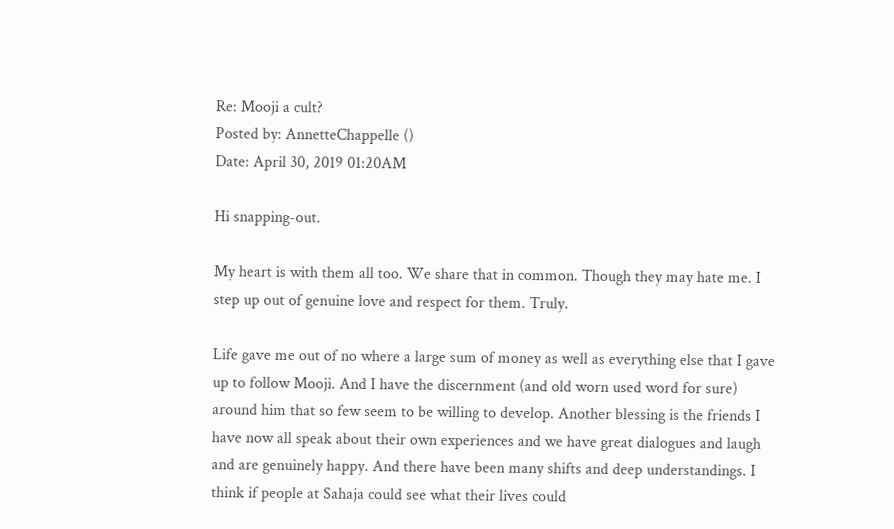Re: Mooji a cult?
Posted by: AnnetteChappelle ()
Date: April 30, 2019 01:20AM

Hi snapping-out.

My heart is with them all too. We share that in common. Though they may hate me. I step up out of genuine love and respect for them. Truly.

Life gave me out of no where a large sum of money as well as everything else that I gave up to follow Mooji. And I have the discernment (and old worn used word for sure) around him that so few seem to be willing to develop. Another blessing is the friends I have now all speak about their own experiences and we have great dialogues and laugh and are genuinely happy. And there have been many shifts and deep understandings. I think if people at Sahaja could see what their lives could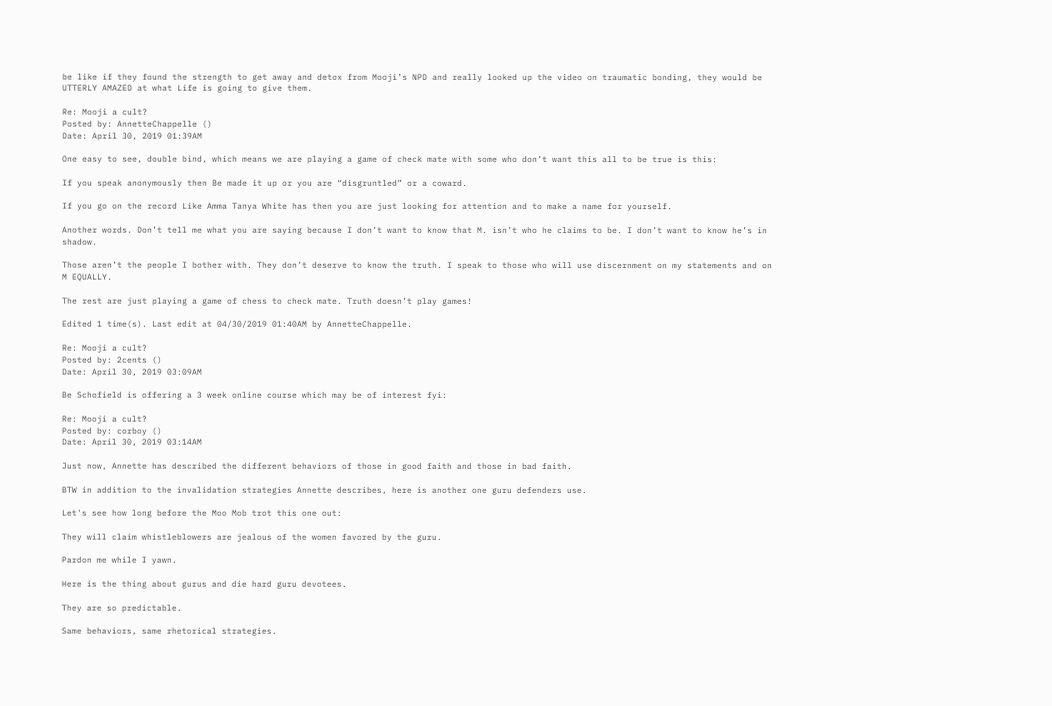be like if they found the strength to get away and detox from Mooji’s NPD and really looked up the video on traumatic bonding, they would be UTTERLY AMAZED at what Life is going to give them.

Re: Mooji a cult?
Posted by: AnnetteChappelle ()
Date: April 30, 2019 01:39AM

One easy to see, double bind, which means we are playing a game of check mate with some who don’t want this all to be true is this:

If you speak anonymously then Be made it up or you are “disgruntled” or a coward.

If you go on the record Like Amma Tanya White has then you are just looking for attention and to make a name for yourself.

Another words. Don’t tell me what you are saying because I don’t want to know that M. isn’t who he claims to be. I don’t want to know he’s in shadow.

Those aren’t the people I bother with. They don’t deserve to know the truth. I speak to those who will use discernment on my statements and on M EQUALLY.

The rest are just playing a game of chess to check mate. Truth doesn’t play games!

Edited 1 time(s). Last edit at 04/30/2019 01:40AM by AnnetteChappelle.

Re: Mooji a cult?
Posted by: 2cents ()
Date: April 30, 2019 03:09AM

Be Schofield is offering a 3 week online course which may be of interest fyi:

Re: Mooji a cult?
Posted by: corboy ()
Date: April 30, 2019 03:14AM

Just now, Annette has described the different behaviors of those in good faith and those in bad faith.

BTW in addition to the invalidation strategies Annette describes, here is another one guru defenders use.

Let's see how long before the Moo Mob trot this one out:

They will claim whistleblowers are jealous of the women favored by the guru.

Pardon me while I yawn.

Here is the thing about gurus and die hard guru devotees.

They are so predictable.

Same behaviors, same rhetorical strategies.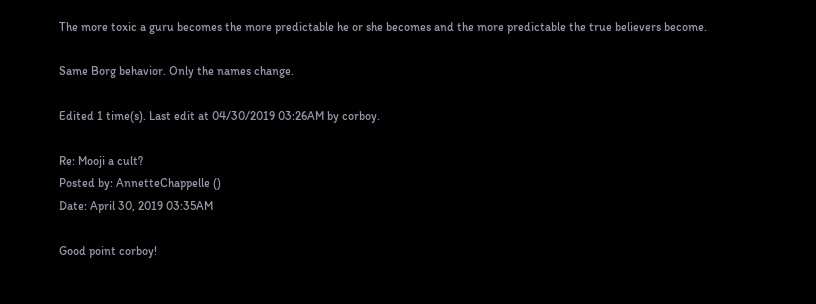The more toxic a guru becomes the more predictable he or she becomes and the more predictable the true believers become.

Same Borg behavior. Only the names change.

Edited 1 time(s). Last edit at 04/30/2019 03:26AM by corboy.

Re: Mooji a cult?
Posted by: AnnetteChappelle ()
Date: April 30, 2019 03:35AM

Good point corboy!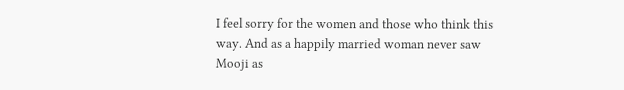I feel sorry for the women and those who think this way. And as a happily married woman never saw Mooji as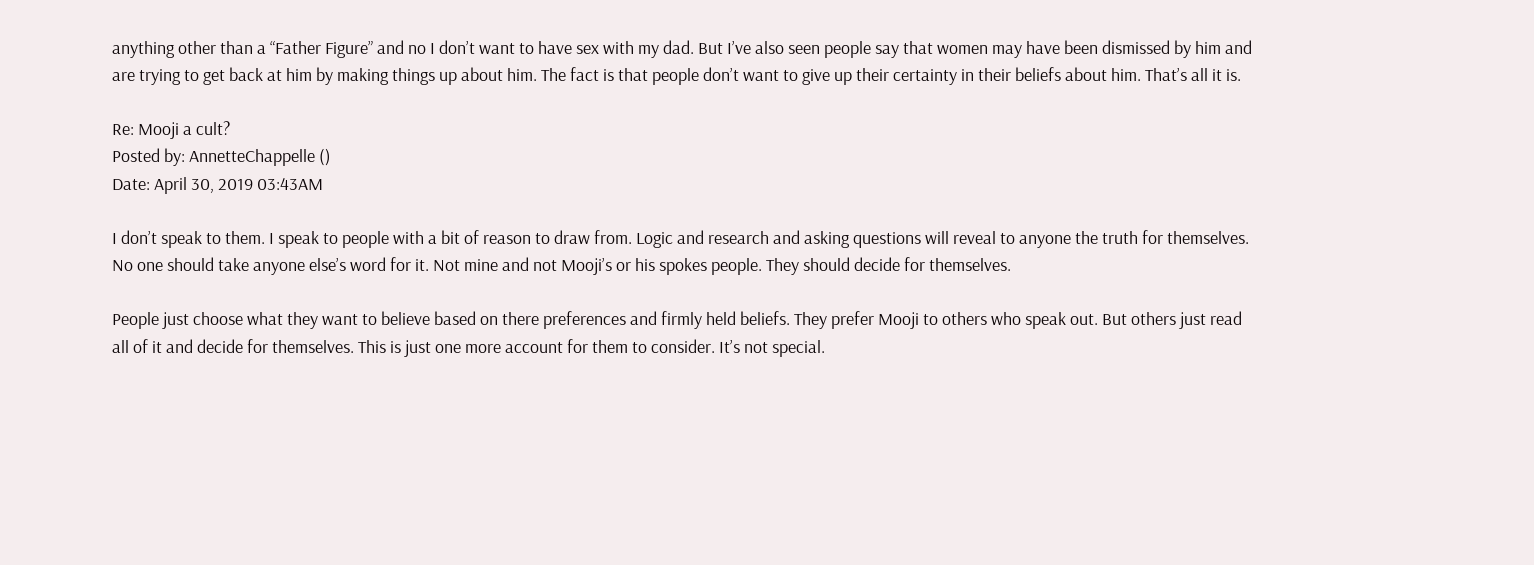anything other than a “Father Figure” and no I don’t want to have sex with my dad. But I’ve also seen people say that women may have been dismissed by him and are trying to get back at him by making things up about him. The fact is that people don’t want to give up their certainty in their beliefs about him. That’s all it is.

Re: Mooji a cult?
Posted by: AnnetteChappelle ()
Date: April 30, 2019 03:43AM

I don’t speak to them. I speak to people with a bit of reason to draw from. Logic and research and asking questions will reveal to anyone the truth for themselves. No one should take anyone else’s word for it. Not mine and not Mooji’s or his spokes people. They should decide for themselves.

People just choose what they want to believe based on there preferences and firmly held beliefs. They prefer Mooji to others who speak out. But others just read all of it and decide for themselves. This is just one more account for them to consider. It’s not special.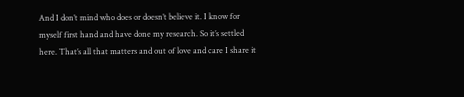And I don’t mind who does or doesn’t believe it. I know for myself first hand and have done my research. So it’s settled here. That’s all that matters and out of love and care I share it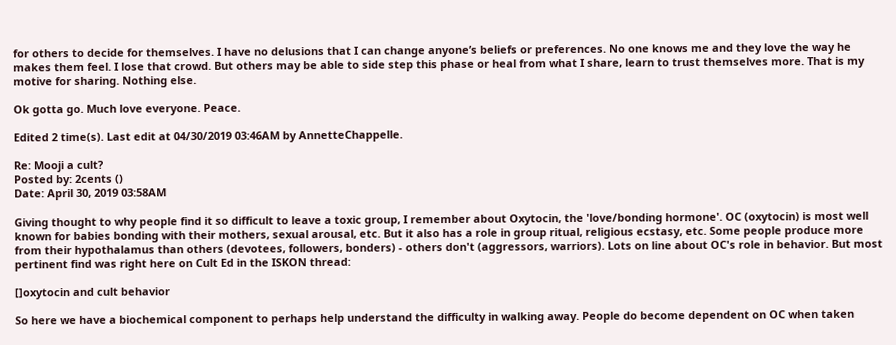for others to decide for themselves. I have no delusions that I can change anyone’s beliefs or preferences. No one knows me and they love the way he makes them feel. I lose that crowd. But others may be able to side step this phase or heal from what I share, learn to trust themselves more. That is my motive for sharing. Nothing else.

Ok gotta go. Much love everyone. Peace.

Edited 2 time(s). Last edit at 04/30/2019 03:46AM by AnnetteChappelle.

Re: Mooji a cult?
Posted by: 2cents ()
Date: April 30, 2019 03:58AM

Giving thought to why people find it so difficult to leave a toxic group, I remember about Oxytocin, the 'love/bonding hormone'. OC (oxytocin) is most well known for babies bonding with their mothers, sexual arousal, etc. But it also has a role in group ritual, religious ecstasy, etc. Some people produce more from their hypothalamus than others (devotees, followers, bonders) - others don't (aggressors, warriors). Lots on line about OC's role in behavior. But most pertinent find was right here on Cult Ed in the ISKON thread:

[]oxytocin and cult behavior

So here we have a biochemical component to perhaps help understand the difficulty in walking away. People do become dependent on OC when taken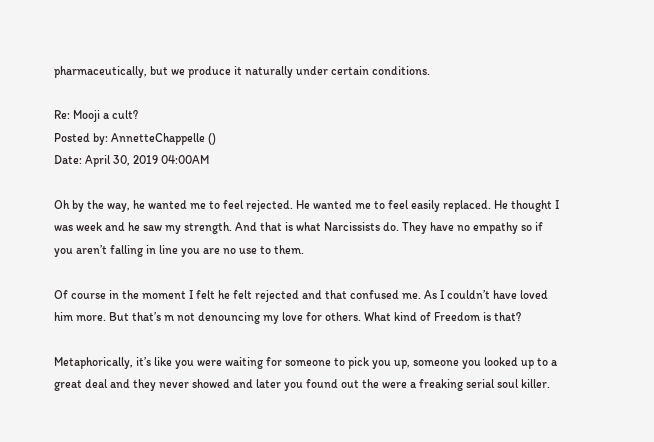pharmaceutically, but we produce it naturally under certain conditions.

Re: Mooji a cult?
Posted by: AnnetteChappelle ()
Date: April 30, 2019 04:00AM

Oh by the way, he wanted me to feel rejected. He wanted me to feel easily replaced. He thought I was week and he saw my strength. And that is what Narcissists do. They have no empathy so if you aren’t falling in line you are no use to them.

Of course in the moment I felt he felt rejected and that confused me. As I couldn’t have loved him more. But that’s m not denouncing my love for others. What kind of Freedom is that?

Metaphorically, it’s like you were waiting for someone to pick you up, someone you looked up to a great deal and they never showed and later you found out the were a freaking serial soul killer.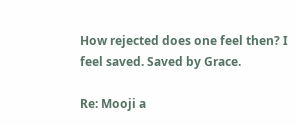How rejected does one feel then? I feel saved. Saved by Grace.

Re: Mooji a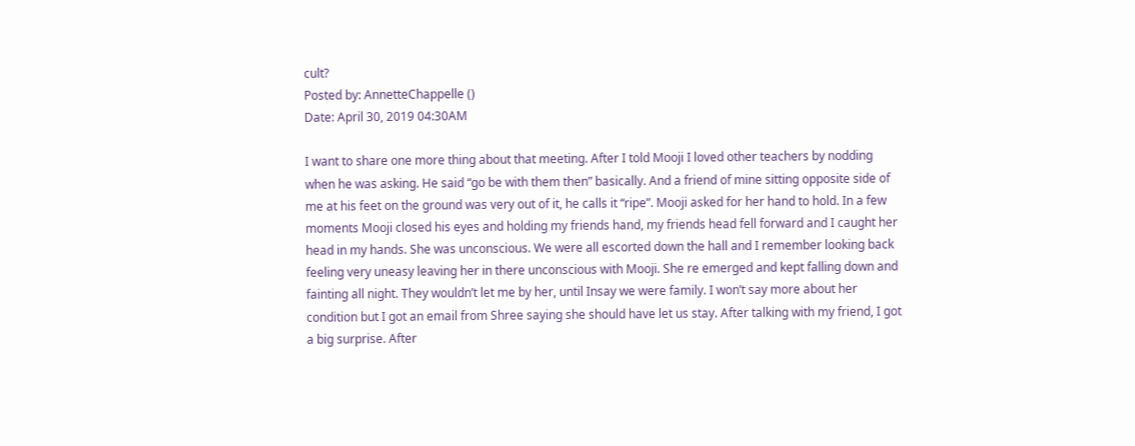cult?
Posted by: AnnetteChappelle ()
Date: April 30, 2019 04:30AM

I want to share one more thing about that meeting. After I told Mooji I loved other teachers by nodding when he was asking. He said “go be with them then” basically. And a friend of mine sitting opposite side of me at his feet on the ground was very out of it, he calls it “ripe”. Mooji asked for her hand to hold. In a few moments Mooji closed his eyes and holding my friends hand, my friends head fell forward and I caught her head in my hands. She was unconscious. We were all escorted down the hall and I remember looking back feeling very uneasy leaving her in there unconscious with Mooji. She re emerged and kept falling down and fainting all night. They wouldn’t let me by her, until Insay we were family. I won’t say more about her condition but I got an email from Shree saying she should have let us stay. After talking with my friend, I got a big surprise. After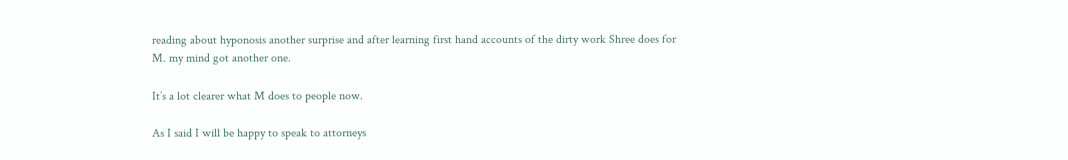reading about hyponosis another surprise and after learning first hand accounts of the dirty work Shree does for M. my mind got another one.

It’s a lot clearer what M does to people now.

As I said I will be happy to speak to attorneys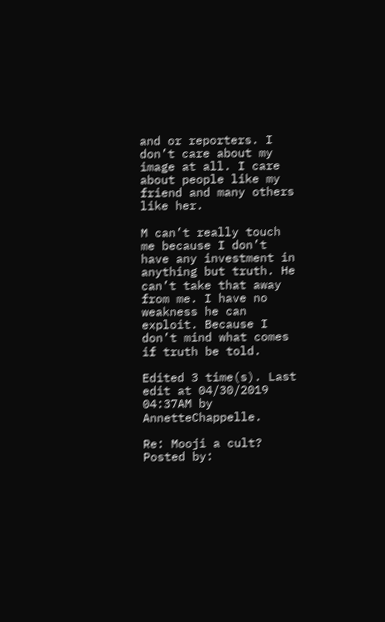and or reporters. I don’t care about my image at all. I care about people like my friend and many others like her.

M can’t really touch me because I don’t have any investment in anything but truth. He can’t take that away from me. I have no weakness he can exploit. Because I don’t mind what comes if truth be told.

Edited 3 time(s). Last edit at 04/30/2019 04:37AM by AnnetteChappelle.

Re: Mooji a cult?
Posted by: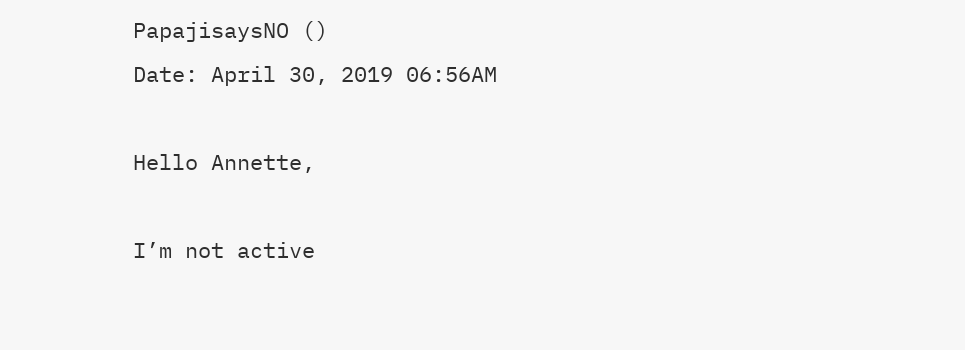PapajisaysNO ()
Date: April 30, 2019 06:56AM

Hello Annette,

I’m not active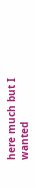here much but I wanted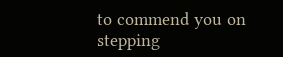to commend you on stepping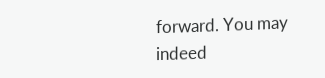forward. You may indeed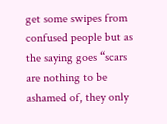get some swipes from confused people but as the saying goes “scars are nothing to be ashamed of, they only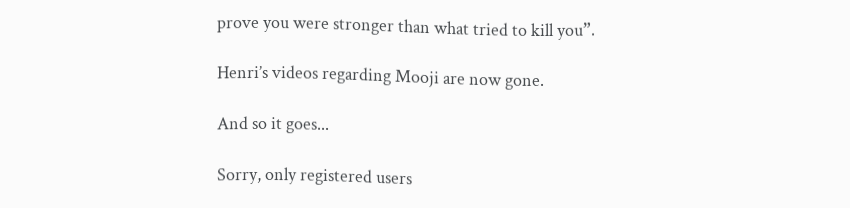prove you were stronger than what tried to kill you”.

Henri’s videos regarding Mooji are now gone.

And so it goes...

Sorry, only registered users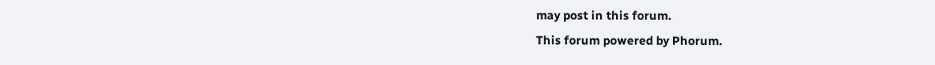may post in this forum.
This forum powered by Phorum.